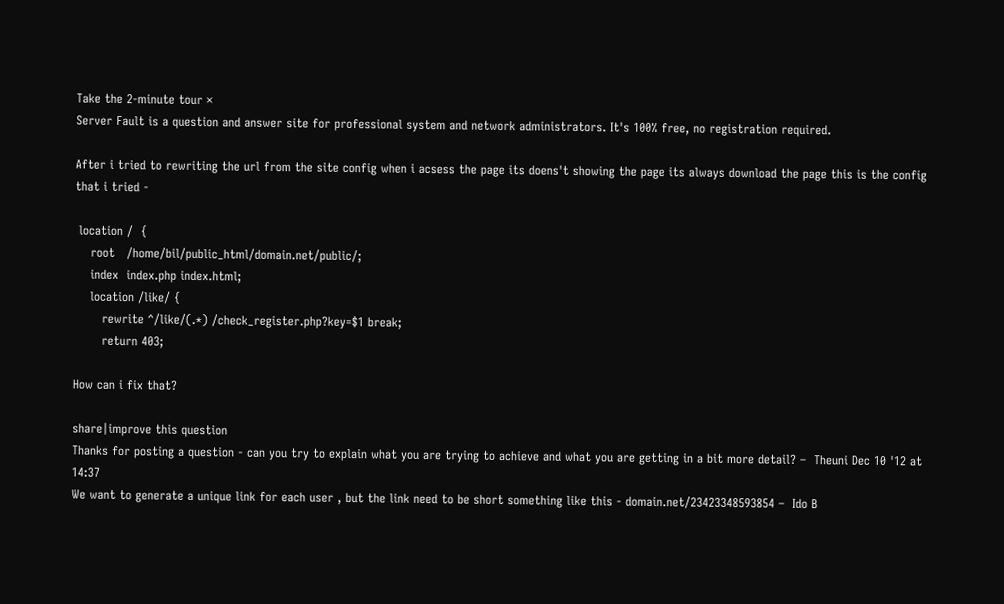Take the 2-minute tour ×
Server Fault is a question and answer site for professional system and network administrators. It's 100% free, no registration required.

After i tried to rewriting the url from the site config when i acsess the page its doens't showing the page its always download the page this is the config that i tried -

 location /  {
    root   /home/bil/public_html/domain.net/public/;
    index  index.php index.html;
    location /like/ {
       rewrite ^/like/(.*) /check_register.php?key=$1 break;
       return 403;

How can i fix that?

share|improve this question
Thanks for posting a question - can you try to explain what you are trying to achieve and what you are getting in a bit more detail? –  Theuni Dec 10 '12 at 14:37
We want to generate a unique link for each user , but the link need to be short something like this - domain.net/23423348593854 –  Ido B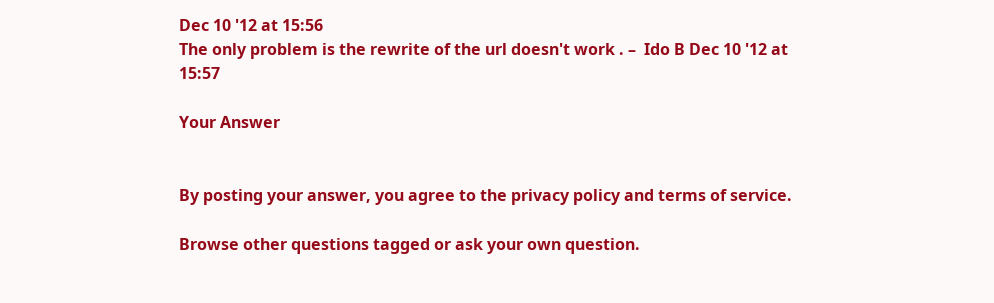Dec 10 '12 at 15:56
The only problem is the rewrite of the url doesn't work . –  Ido B Dec 10 '12 at 15:57

Your Answer


By posting your answer, you agree to the privacy policy and terms of service.

Browse other questions tagged or ask your own question.